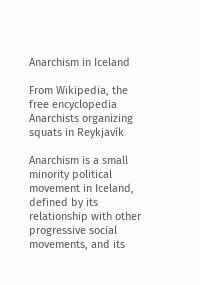Anarchism in Iceland

From Wikipedia, the free encyclopedia
Anarchists organizing squats in Reykjavík

Anarchism is a small minority political movement in Iceland, defined by its relationship with other progressive social movements, and its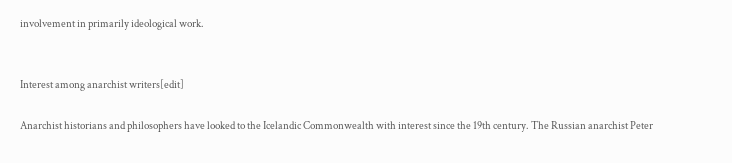involvement in primarily ideological work.


Interest among anarchist writers[edit]

Anarchist historians and philosophers have looked to the Icelandic Commonwealth with interest since the 19th century. The Russian anarchist Peter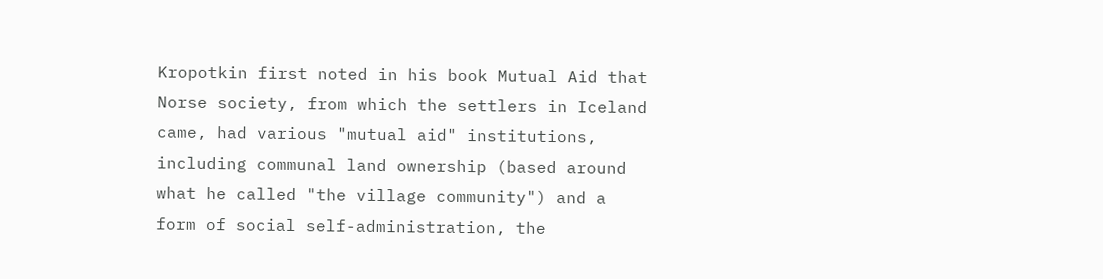Kropotkin first noted in his book Mutual Aid that Norse society, from which the settlers in Iceland came, had various "mutual aid" institutions, including communal land ownership (based around what he called "the village community") and a form of social self-administration, the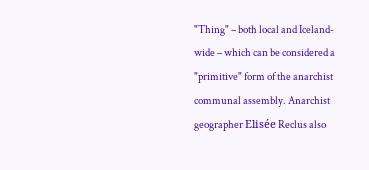"Thing" – both local and Iceland-wide – which can be considered a "primitive" form of the anarchist communal assembly. Anarchist geographer Elisée Reclus also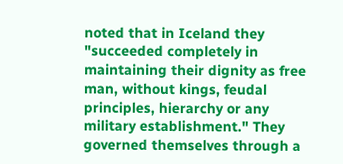noted that in Iceland they "succeeded completely in maintaining their dignity as free man, without kings, feudal principles, hierarchy or any military establishment." They governed themselves through a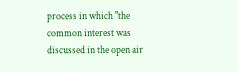process in which "the common interest was discussed in the open air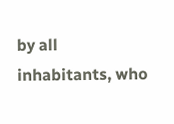by all inhabitants, who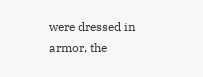were dressed in armor, the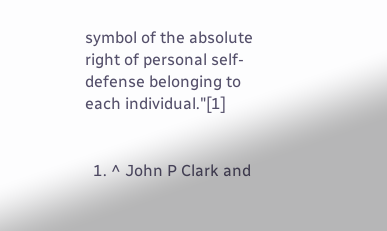symbol of the absolute right of personal self-defense belonging to each individual."[1]


  1. ^ John P Clark and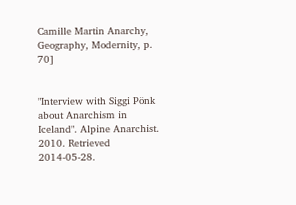Camille Martin Anarchy, Geography, Modernity, p. 70]


"Interview with Siggi Pönk about Anarchism in Iceland". Alpine Anarchist. 2010. Retrieved 2014-05-28.